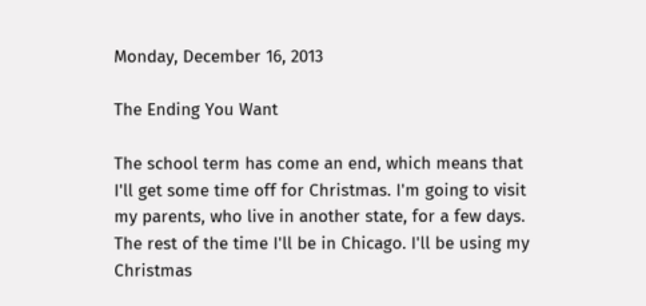Monday, December 16, 2013

The Ending You Want

The school term has come an end, which means that I'll get some time off for Christmas. I'm going to visit my parents, who live in another state, for a few days. The rest of the time I'll be in Chicago. I'll be using my Christmas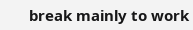break mainly to work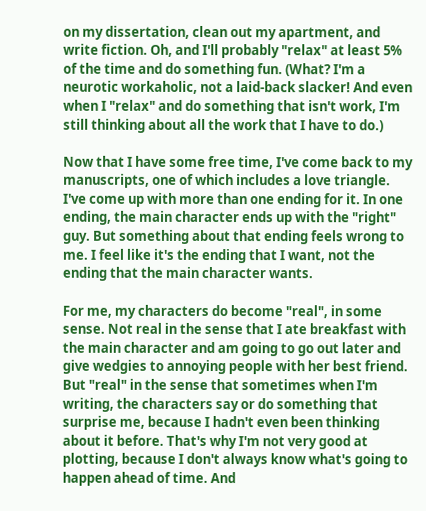on my dissertation, clean out my apartment, and write fiction. Oh, and I'll probably "relax" at least 5% of the time and do something fun. (What? I'm a neurotic workaholic, not a laid-back slacker! And even when I "relax" and do something that isn't work, I'm still thinking about all the work that I have to do.)

Now that I have some free time, I've come back to my manuscripts, one of which includes a love triangle. I've come up with more than one ending for it. In one ending, the main character ends up with the "right" guy. But something about that ending feels wrong to me. I feel like it's the ending that I want, not the ending that the main character wants.

For me, my characters do become "real", in some sense. Not real in the sense that I ate breakfast with the main character and am going to go out later and give wedgies to annoying people with her best friend. But "real" in the sense that sometimes when I'm writing, the characters say or do something that surprise me, because I hadn't even been thinking about it before. That's why I'm not very good at plotting, because I don't always know what's going to happen ahead of time. And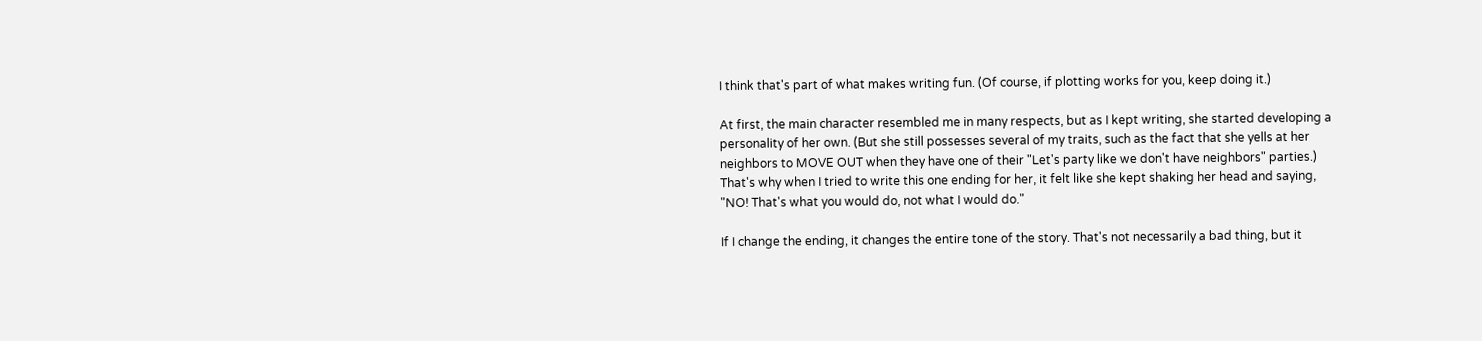I think that's part of what makes writing fun. (Of course, if plotting works for you, keep doing it.)

At first, the main character resembled me in many respects, but as I kept writing, she started developing a personality of her own. (But she still possesses several of my traits, such as the fact that she yells at her neighbors to MOVE OUT when they have one of their "Let's party like we don't have neighbors" parties.) That's why when I tried to write this one ending for her, it felt like she kept shaking her head and saying, "NO! That's what you would do, not what I would do."

If I change the ending, it changes the entire tone of the story. That's not necessarily a bad thing, but it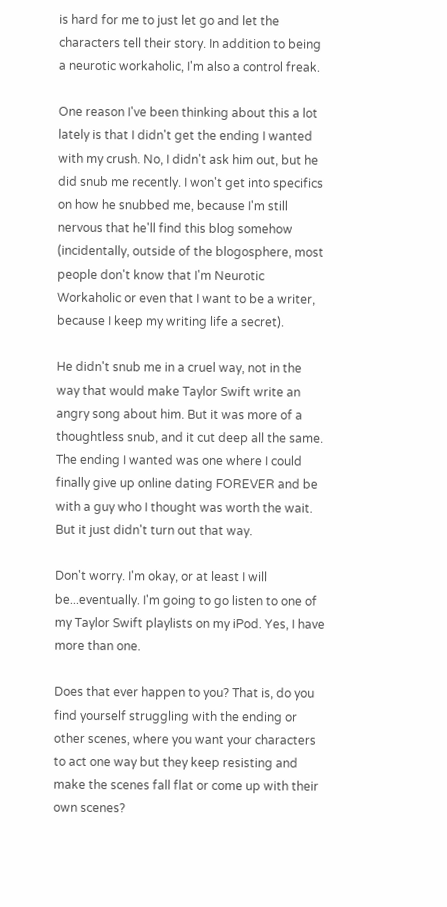is hard for me to just let go and let the characters tell their story. In addition to being a neurotic workaholic, I'm also a control freak.

One reason I've been thinking about this a lot lately is that I didn't get the ending I wanted with my crush. No, I didn't ask him out, but he did snub me recently. I won't get into specifics on how he snubbed me, because I'm still nervous that he'll find this blog somehow (incidentally, outside of the blogosphere, most people don't know that I'm Neurotic Workaholic or even that I want to be a writer, because I keep my writing life a secret).

He didn't snub me in a cruel way, not in the way that would make Taylor Swift write an angry song about him. But it was more of a thoughtless snub, and it cut deep all the same. The ending I wanted was one where I could finally give up online dating FOREVER and be with a guy who I thought was worth the wait. But it just didn't turn out that way.

Don't worry. I'm okay, or at least I will be...eventually. I'm going to go listen to one of my Taylor Swift playlists on my iPod. Yes, I have more than one.

Does that ever happen to you? That is, do you find yourself struggling with the ending or other scenes, where you want your characters to act one way but they keep resisting and make the scenes fall flat or come up with their own scenes?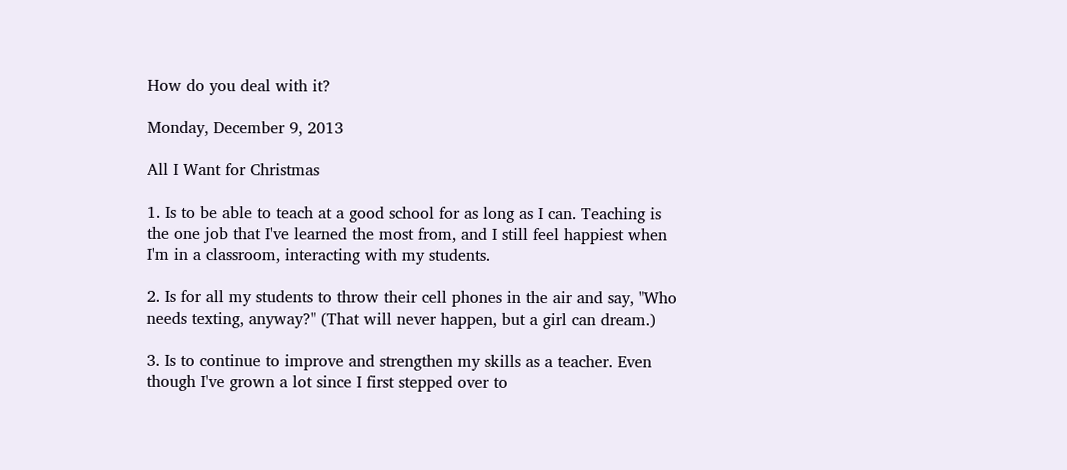How do you deal with it?

Monday, December 9, 2013

All I Want for Christmas

1. Is to be able to teach at a good school for as long as I can. Teaching is the one job that I've learned the most from, and I still feel happiest when I'm in a classroom, interacting with my students.

2. Is for all my students to throw their cell phones in the air and say, "Who needs texting, anyway?" (That will never happen, but a girl can dream.)

3. Is to continue to improve and strengthen my skills as a teacher. Even though I've grown a lot since I first stepped over to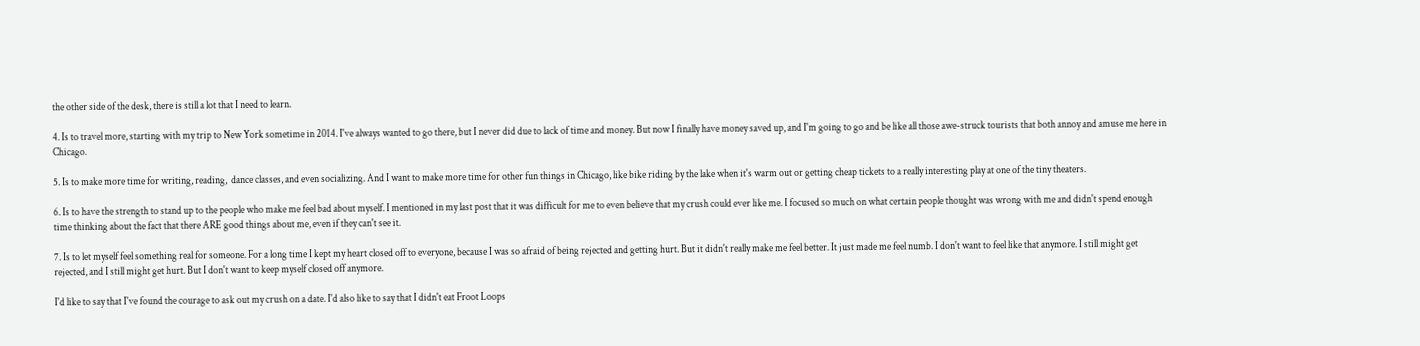the other side of the desk, there is still a lot that I need to learn.

4. Is to travel more, starting with my trip to New York sometime in 2014. I've always wanted to go there, but I never did due to lack of time and money. But now I finally have money saved up, and I'm going to go and be like all those awe-struck tourists that both annoy and amuse me here in Chicago.

5. Is to make more time for writing, reading,  dance classes, and even socializing. And I want to make more time for other fun things in Chicago, like bike riding by the lake when it's warm out or getting cheap tickets to a really interesting play at one of the tiny theaters.

6. Is to have the strength to stand up to the people who make me feel bad about myself. I mentioned in my last post that it was difficult for me to even believe that my crush could ever like me. I focused so much on what certain people thought was wrong with me and didn't spend enough time thinking about the fact that there ARE good things about me, even if they can't see it.

7. Is to let myself feel something real for someone. For a long time I kept my heart closed off to everyone, because I was so afraid of being rejected and getting hurt. But it didn't really make me feel better. It just made me feel numb. I don't want to feel like that anymore. I still might get rejected, and I still might get hurt. But I don't want to keep myself closed off anymore.

I'd like to say that I've found the courage to ask out my crush on a date. I'd also like to say that I didn't eat Froot Loops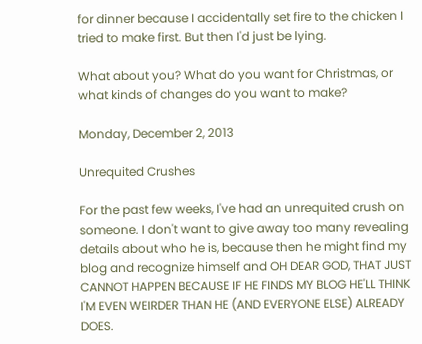for dinner because I accidentally set fire to the chicken I tried to make first. But then I'd just be lying.

What about you? What do you want for Christmas, or what kinds of changes do you want to make?

Monday, December 2, 2013

Unrequited Crushes

For the past few weeks, I've had an unrequited crush on someone. I don't want to give away too many revealing details about who he is, because then he might find my blog and recognize himself and OH DEAR GOD, THAT JUST CANNOT HAPPEN BECAUSE IF HE FINDS MY BLOG HE'LL THINK I'M EVEN WEIRDER THAN HE (AND EVERYONE ELSE) ALREADY DOES.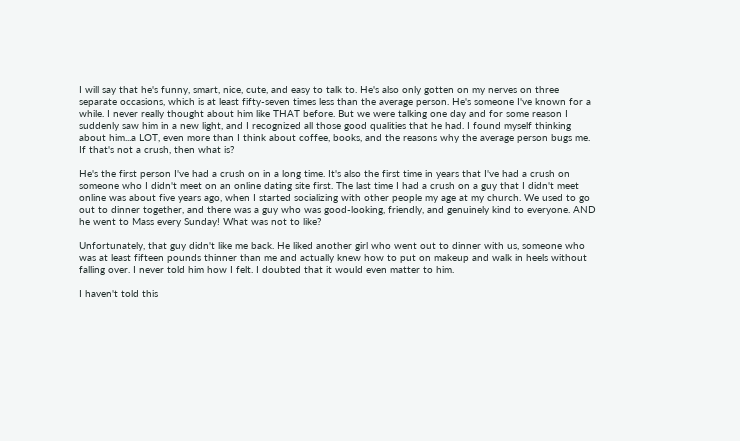I will say that he's funny, smart, nice, cute, and easy to talk to. He's also only gotten on my nerves on three separate occasions, which is at least fifty-seven times less than the average person. He's someone I've known for a while. I never really thought about him like THAT before. But we were talking one day and for some reason I suddenly saw him in a new light, and I recognized all those good qualities that he had. I found myself thinking about him...a LOT, even more than I think about coffee, books, and the reasons why the average person bugs me. If that's not a crush, then what is?

He's the first person I've had a crush on in a long time. It's also the first time in years that I've had a crush on someone who I didn't meet on an online dating site first. The last time I had a crush on a guy that I didn't meet online was about five years ago, when I started socializing with other people my age at my church. We used to go out to dinner together, and there was a guy who was good-looking, friendly, and genuinely kind to everyone. AND he went to Mass every Sunday! What was not to like?

Unfortunately, that guy didn't like me back. He liked another girl who went out to dinner with us, someone who was at least fifteen pounds thinner than me and actually knew how to put on makeup and walk in heels without falling over. I never told him how I felt. I doubted that it would even matter to him.

I haven't told this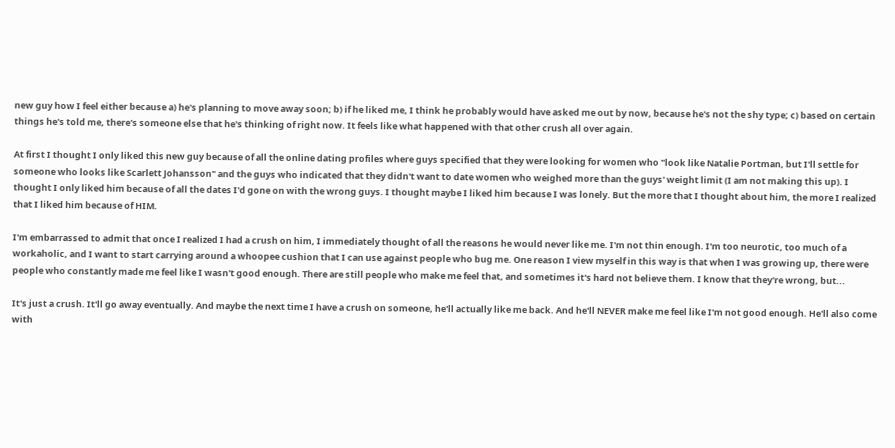new guy how I feel either because a) he's planning to move away soon; b) if he liked me, I think he probably would have asked me out by now, because he's not the shy type; c) based on certain things he's told me, there's someone else that he's thinking of right now. It feels like what happened with that other crush all over again.

At first I thought I only liked this new guy because of all the online dating profiles where guys specified that they were looking for women who "look like Natalie Portman, but I'll settle for someone who looks like Scarlett Johansson" and the guys who indicated that they didn't want to date women who weighed more than the guys' weight limit (I am not making this up). I thought I only liked him because of all the dates I'd gone on with the wrong guys. I thought maybe I liked him because I was lonely. But the more that I thought about him, the more I realized that I liked him because of HIM.

I'm embarrassed to admit that once I realized I had a crush on him, I immediately thought of all the reasons he would never like me. I'm not thin enough. I'm too neurotic, too much of a workaholic, and I want to start carrying around a whoopee cushion that I can use against people who bug me. One reason I view myself in this way is that when I was growing up, there were people who constantly made me feel like I wasn't good enough. There are still people who make me feel that, and sometimes it's hard not believe them. I know that they're wrong, but...

It's just a crush. It'll go away eventually. And maybe the next time I have a crush on someone, he'll actually like me back. And he'll NEVER make me feel like I'm not good enough. He'll also come with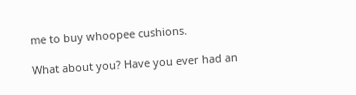me to buy whoopee cushions.

What about you? Have you ever had an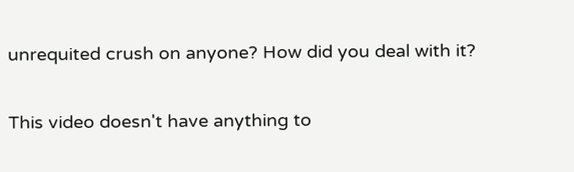unrequited crush on anyone? How did you deal with it?

This video doesn't have anything to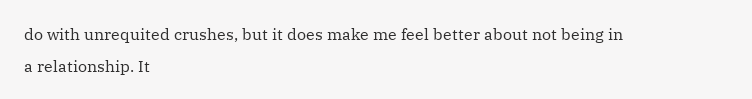do with unrequited crushes, but it does make me feel better about not being in a relationship. It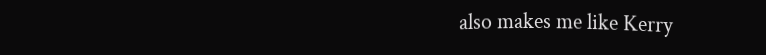also makes me like Kerry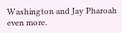Washington and Jay Pharoah even more.